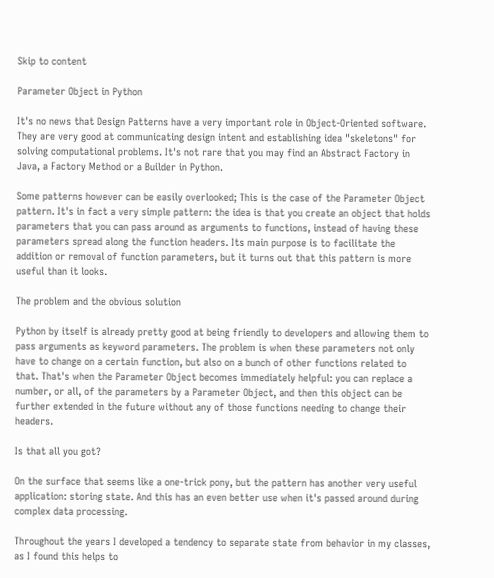Skip to content

Parameter Object in Python

It's no news that Design Patterns have a very important role in Object-Oriented software. They are very good at communicating design intent and establishing idea "skeletons" for solving computational problems. It's not rare that you may find an Abstract Factory in Java, a Factory Method or a Builder in Python.

Some patterns however can be easily overlooked; This is the case of the Parameter Object pattern. It's in fact a very simple pattern: the idea is that you create an object that holds parameters that you can pass around as arguments to functions, instead of having these parameters spread along the function headers. Its main purpose is to facilitate the addition or removal of function parameters, but it turns out that this pattern is more useful than it looks.

The problem and the obvious solution

Python by itself is already pretty good at being friendly to developers and allowing them to pass arguments as keyword parameters. The problem is when these parameters not only have to change on a certain function, but also on a bunch of other functions related to that. That's when the Parameter Object becomes immediately helpful: you can replace a number, or all, of the parameters by a Parameter Object, and then this object can be further extended in the future without any of those functions needing to change their headers.

Is that all you got?

On the surface that seems like a one-trick pony, but the pattern has another very useful application: storing state. And this has an even better use when it's passed around during complex data processing.

Throughout the years I developed a tendency to separate state from behavior in my classes, as I found this helps to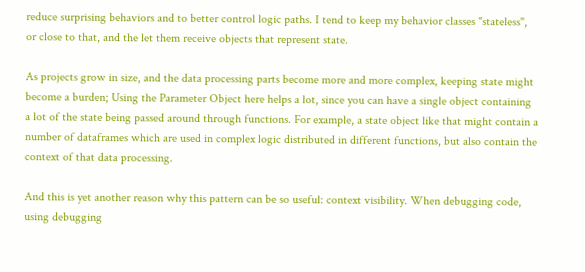reduce surprising behaviors and to better control logic paths. I tend to keep my behavior classes "stateless", or close to that, and the let them receive objects that represent state.

As projects grow in size, and the data processing parts become more and more complex, keeping state might become a burden; Using the Parameter Object here helps a lot, since you can have a single object containing a lot of the state being passed around through functions. For example, a state object like that might contain a number of dataframes which are used in complex logic distributed in different functions, but also contain the context of that data processing.

And this is yet another reason why this pattern can be so useful: context visibility. When debugging code, using debugging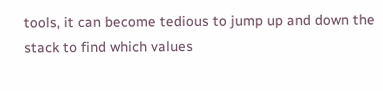tools, it can become tedious to jump up and down the stack to find which values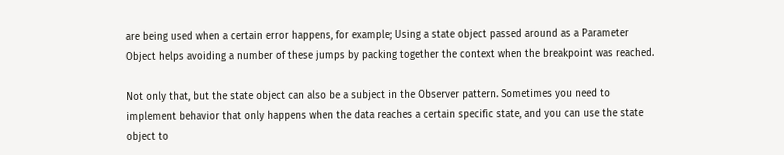are being used when a certain error happens, for example; Using a state object passed around as a Parameter Object helps avoiding a number of these jumps by packing together the context when the breakpoint was reached.

Not only that, but the state object can also be a subject in the Observer pattern. Sometimes you need to implement behavior that only happens when the data reaches a certain specific state, and you can use the state object to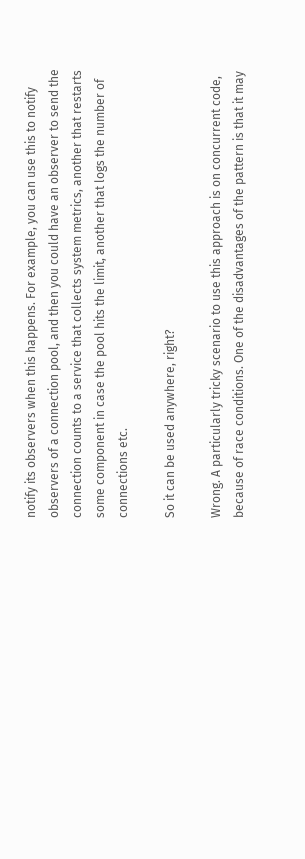notify its observers when this happens. For example, you can use this to notify observers of a connection pool, and then you could have an observer to send the connection counts to a service that collects system metrics, another that restarts some component in case the pool hits the limit, another that logs the number of connections etc.

So it can be used anywhere, right?

Wrong. A particularly tricky scenario to use this approach is on concurrent code, because of race conditions. One of the disadvantages of the pattern is that it may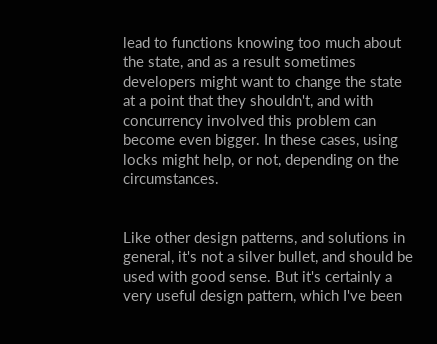lead to functions knowing too much about the state, and as a result sometimes developers might want to change the state at a point that they shouldn't, and with concurrency involved this problem can become even bigger. In these cases, using locks might help, or not, depending on the circumstances.


Like other design patterns, and solutions in general, it's not a silver bullet, and should be used with good sense. But it's certainly a very useful design pattern, which I've been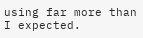using far more than I expected.